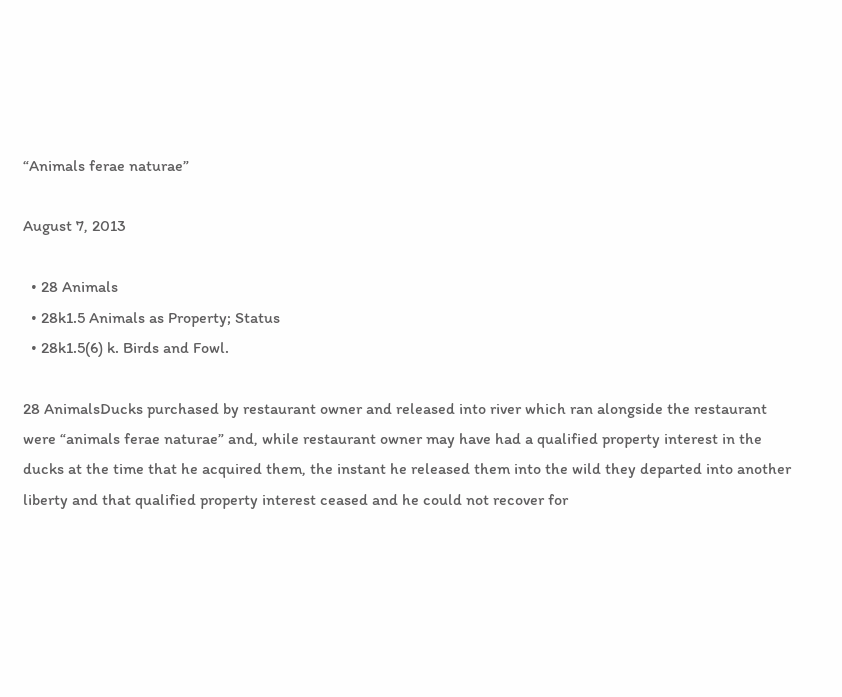“Animals ferae naturae”

August 7, 2013

  • 28 Animals
  • 28k1.5 Animals as Property; Status
  • 28k1.5(6) k. Birds and Fowl.

28 AnimalsDucks purchased by restaurant owner and released into river which ran alongside the restaurant were “animals ferae naturae” and, while restaurant owner may have had a qualified property interest in the ducks at the time that he acquired them, the instant he released them into the wild they departed into another liberty and that qualified property interest ceased and he could not recover for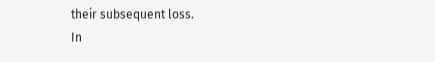their subsequent loss.
In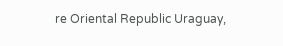re Oriental Republic Uraguay,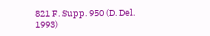821 F. Supp. 950 (D. Del. 1993)